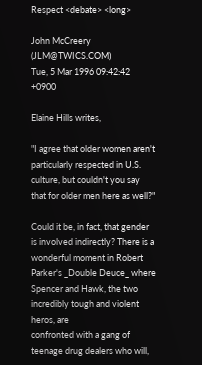Respect <debate> <long>

John McCreery (JLM@TWICS.COM)
Tue, 5 Mar 1996 09:42:42 +0900

Elaine Hills writes,

"I agree that older women aren't particularly respected in U.S.
culture, but couldn't you say that for older men here as well?"

Could it be, in fact, that gender is involved indirectly? There is a
wonderful moment in Robert Parker's _Double Deuce_ where
Spencer and Hawk, the two incredibly tough and violent heros, are
confronted with a gang of teenage drug dealers who will,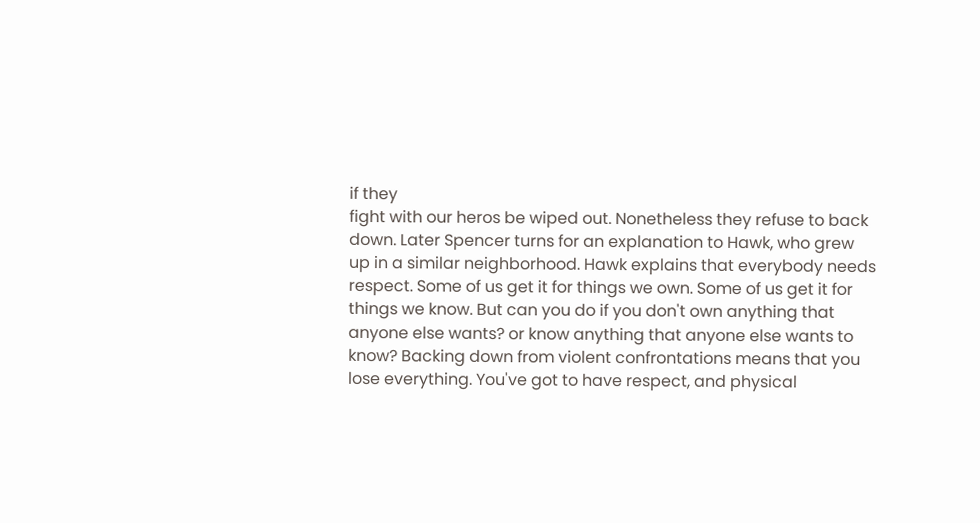if they
fight with our heros be wiped out. Nonetheless they refuse to back
down. Later Spencer turns for an explanation to Hawk, who grew
up in a similar neighborhood. Hawk explains that everybody needs
respect. Some of us get it for things we own. Some of us get it for
things we know. But can you do if you don't own anything that
anyone else wants? or know anything that anyone else wants to
know? Backing down from violent confrontations means that you
lose everything. You've got to have respect, and physical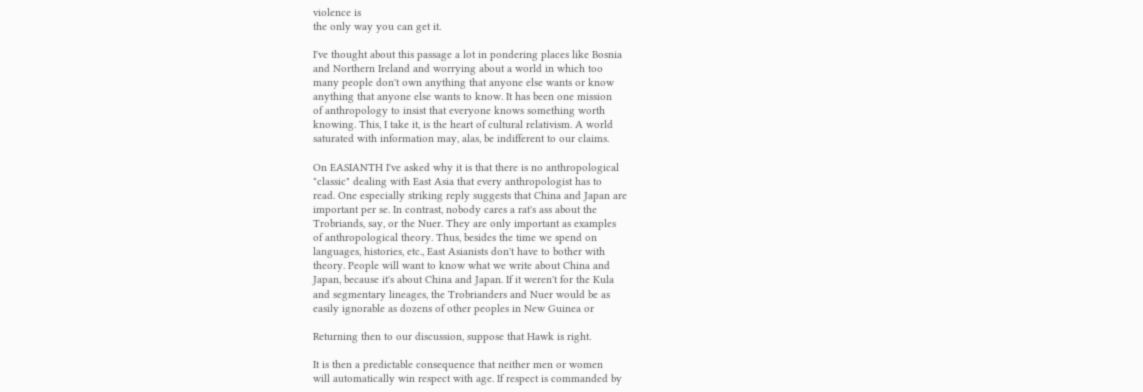violence is
the only way you can get it.

I've thought about this passage a lot in pondering places like Bosnia
and Northern Ireland and worrying about a world in which too
many people don't own anything that anyone else wants or know
anything that anyone else wants to know. It has been one mission
of anthropology to insist that everyone knows something worth
knowing. This, I take it, is the heart of cultural relativism. A world
saturated with information may, alas, be indifferent to our claims.

On EASIANTH I've asked why it is that there is no anthropological
"classic" dealing with East Asia that every anthropologist has to
read. One especially striking reply suggests that China and Japan are
important per se. In contrast, nobody cares a rat's ass about the
Trobriands, say, or the Nuer. They are only important as examples
of anthropological theory. Thus, besides the time we spend on
languages, histories, etc., East Asianists don't have to bother with
theory. People will want to know what we write about China and
Japan, because it's about China and Japan. If it weren't for the Kula
and segmentary lineages, the Trobrianders and Nuer would be as
easily ignorable as dozens of other peoples in New Guinea or

Returning then to our discussion, suppose that Hawk is right.

It is then a predictable consequence that neither men or women
will automatically win respect with age. If respect is commanded by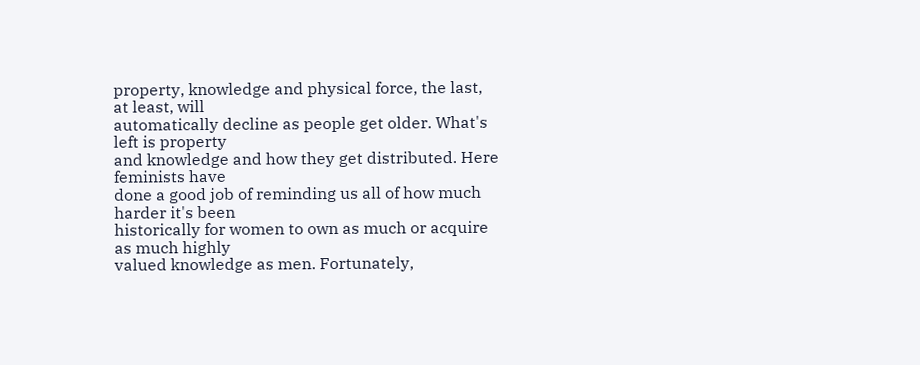property, knowledge and physical force, the last, at least, will
automatically decline as people get older. What's left is property
and knowledge and how they get distributed. Here feminists have
done a good job of reminding us all of how much harder it's been
historically for women to own as much or acquire as much highly
valued knowledge as men. Fortunately,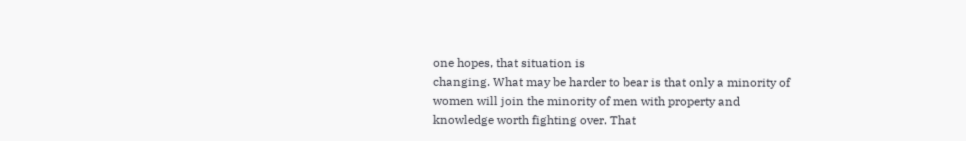one hopes, that situation is
changing. What may be harder to bear is that only a minority of
women will join the minority of men with property and
knowledge worth fighting over. That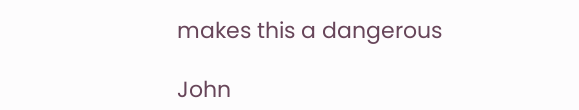makes this a dangerous

John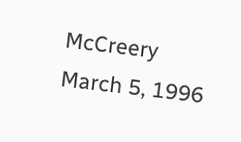McCreery
March 5, 1996